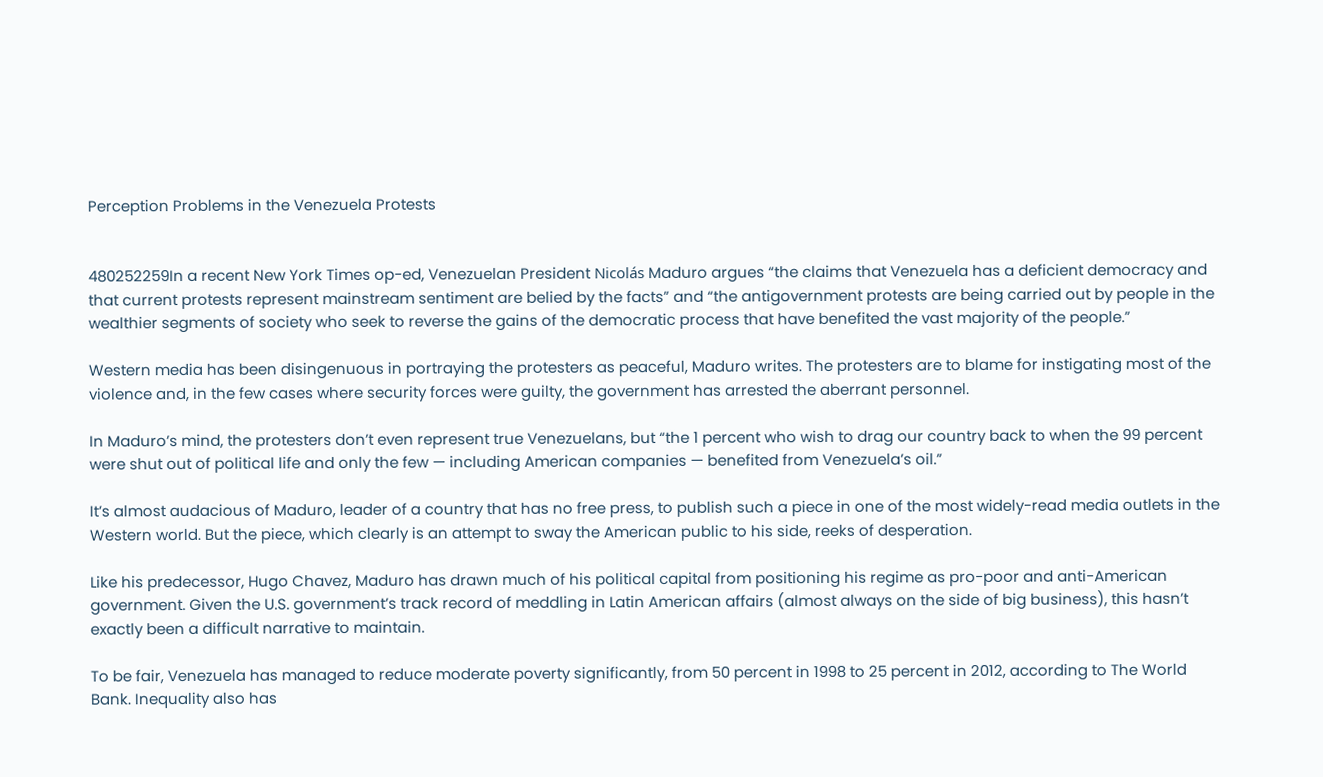Perception Problems in the Venezuela Protests


480252259In a recent New York Times op-ed, Venezuelan President Nicolás Maduro argues “the claims that Venezuela has a deficient democracy and that current protests represent mainstream sentiment are belied by the facts” and “the antigovernment protests are being carried out by people in the wealthier segments of society who seek to reverse the gains of the democratic process that have benefited the vast majority of the people.”

Western media has been disingenuous in portraying the protesters as peaceful, Maduro writes. The protesters are to blame for instigating most of the violence and, in the few cases where security forces were guilty, the government has arrested the aberrant personnel.

In Maduro’s mind, the protesters don’t even represent true Venezuelans, but “the 1 percent who wish to drag our country back to when the 99 percent were shut out of political life and only the few — including American companies — benefited from Venezuela’s oil.”

It’s almost audacious of Maduro, leader of a country that has no free press, to publish such a piece in one of the most widely-read media outlets in the Western world. But the piece, which clearly is an attempt to sway the American public to his side, reeks of desperation.

Like his predecessor, Hugo Chavez, Maduro has drawn much of his political capital from positioning his regime as pro-poor and anti-American government. Given the U.S. government’s track record of meddling in Latin American affairs (almost always on the side of big business), this hasn’t exactly been a difficult narrative to maintain.

To be fair, Venezuela has managed to reduce moderate poverty significantly, from 50 percent in 1998 to 25 percent in 2012, according to The World Bank. Inequality also has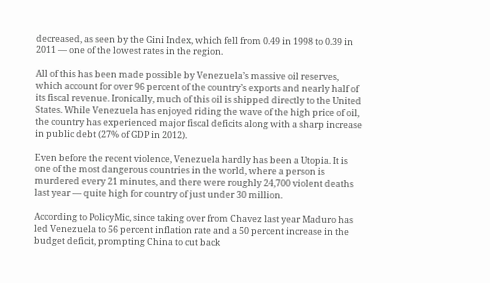decreased, as seen by the Gini Index, which fell from 0.49 in 1998 to 0.39 in 2011 — one of the lowest rates in the region.

All of this has been made possible by Venezuela’s massive oil reserves, which account for over 96 percent of the country’s exports and nearly half of its fiscal revenue. Ironically, much of this oil is shipped directly to the United States. While Venezuela has enjoyed riding the wave of the high price of oil, the country has experienced major fiscal deficits along with a sharp increase in public debt (27% of GDP in 2012).

Even before the recent violence, Venezuela hardly has been a Utopia. It is one of the most dangerous countries in the world, where a person is murdered every 21 minutes, and there were roughly 24,700 violent deaths last year — quite high for country of just under 30 million.

According to PolicyMic, since taking over from Chavez last year Maduro has led Venezuela to 56 percent inflation rate and a 50 percent increase in the budget deficit, prompting China to cut back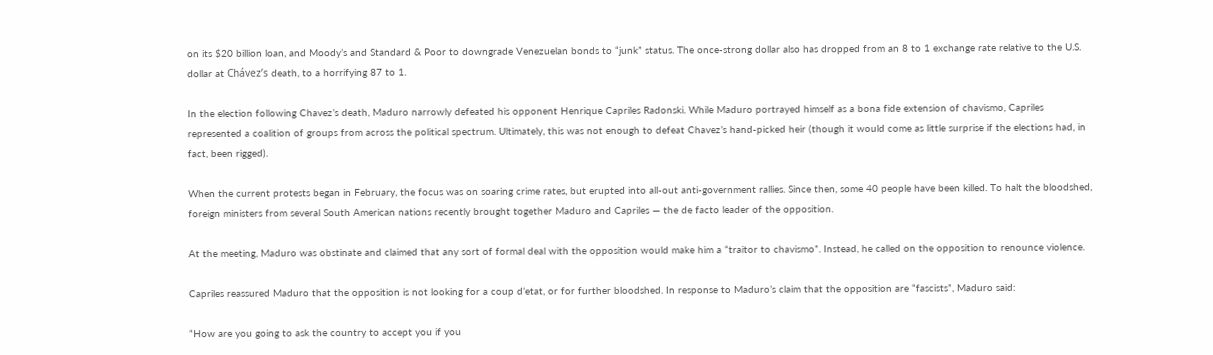on its $20 billion loan, and Moody’s and Standard & Poor to downgrade Venezuelan bonds to “junk” status. The once-strong dollar also has dropped from an 8 to 1 exchange rate relative to the U.S. dollar at Chávez’s death, to a horrifying 87 to 1.

In the election following Chavez’s death, Maduro narrowly defeated his opponent Henrique Capriles Radonski. While Maduro portrayed himself as a bona fide extension of chavismo, Capriles represented a coalition of groups from across the political spectrum. Ultimately, this was not enough to defeat Chavez’s hand-picked heir (though it would come as little surprise if the elections had, in fact, been rigged).

When the current protests began in February, the focus was on soaring crime rates, but erupted into all-out anti-government rallies. Since then, some 40 people have been killed. To halt the bloodshed, foreign ministers from several South American nations recently brought together Maduro and Capriles — the de facto leader of the opposition.

At the meeting, Maduro was obstinate and claimed that any sort of formal deal with the opposition would make him a “traitor to chavismo”. Instead, he called on the opposition to renounce violence.

Capriles reassured Maduro that the opposition is not looking for a coup d’etat, or for further bloodshed. In response to Maduro’s claim that the opposition are “fascists”, Maduro said:

“How are you going to ask the country to accept you if you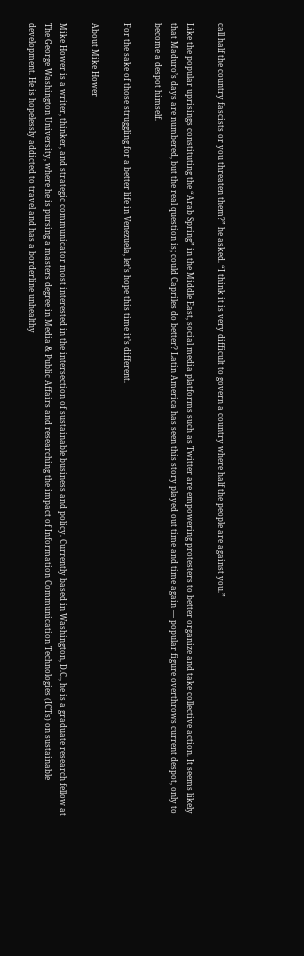call half the country fascists or you threaten them?” he asked. “I think it is very difficult to govern a country where half the people are against you.”

Like the popular uprisings constituting the “Arab Spring” in the Middle East, social media platforms such as Twitter are empowering protesters to better organize and take collective action. It seems likely that Maduro’s days are numbered, but the real question is; could Capriles do better? Latin America has seen this story played out time and time again — popular figure overthrows current despot, only to become a despot himself.

For the sake of those struggling for a better life in Venezuela, let’s hope this time it’s different.

About Mike Hower

Mike Hower is a writer, thinker, and strategic communicator most interested in the intersection of sustainable business and policy. Currently based in Washington, D.C., he is a graduate research fellow at The George Washington University, where he is pursing a masters degree in Media & Public Affairs and researching the impact of Information Communication Technologies (ICTs) on sustainable development. He is hopelessly addicted to travel and has a borderline unhealthy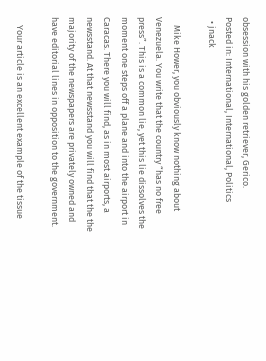obsession with his golden retriever, Gerico.
Posted in: International, International, Politics
  • jnack

    Mike Hower, you obviously know nothing about Venezuela. You write that the country “has no free press”. This is a common lie, yet this lie dissolves the moment one steps off a plane and into the airport in Caracas. There you will find, as in most airports, a newsstand. At that newsstand you will find that the the majority of the newspapers are privately owned and have editorial lines in opposition to the government.

    Your article is an excellent example of the tissue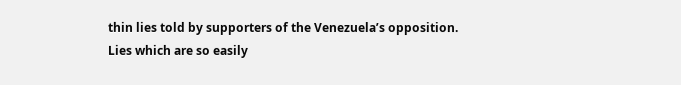thin lies told by supporters of the Venezuela’s opposition. Lies which are so easily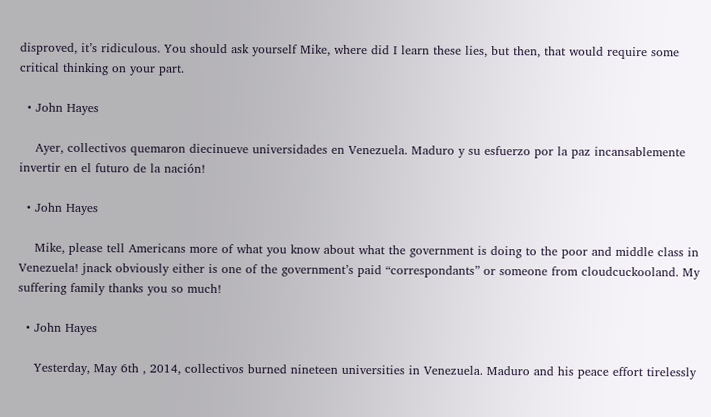disproved, it’s ridiculous. You should ask yourself Mike, where did I learn these lies, but then, that would require some critical thinking on your part.

  • John Hayes

    Ayer, collectivos quemaron diecinueve universidades en Venezuela. Maduro y su esfuerzo por la paz incansablemente invertir en el futuro de la nación!

  • John Hayes

    Mike, please tell Americans more of what you know about what the government is doing to the poor and middle class in Venezuela! jnack obviously either is one of the government’s paid “correspondants” or someone from cloudcuckooland. My suffering family thanks you so much!

  • John Hayes

    Yesterday, May 6th , 2014, collectivos burned nineteen universities in Venezuela. Maduro and his peace effort tirelessly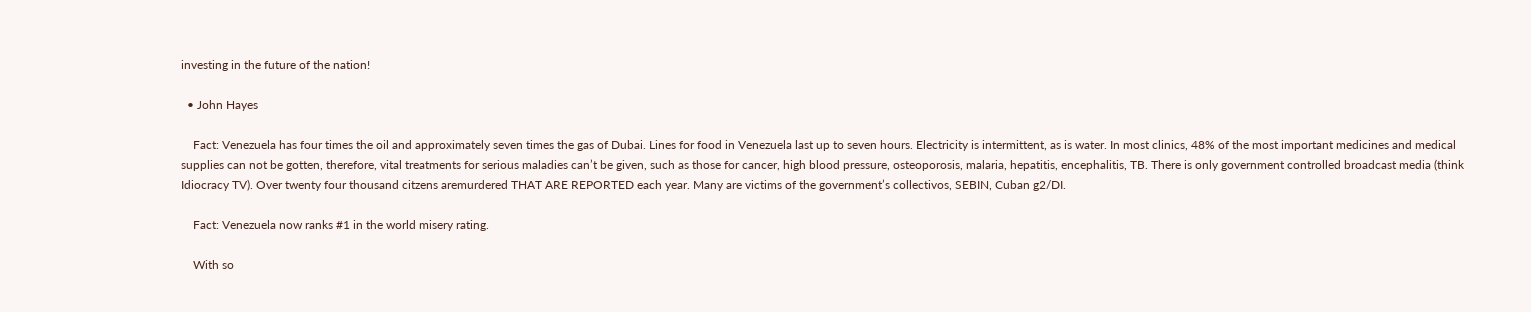investing in the future of the nation!

  • John Hayes

    Fact: Venezuela has four times the oil and approximately seven times the gas of Dubai. Lines for food in Venezuela last up to seven hours. Electricity is intermittent, as is water. In most clinics, 48% of the most important medicines and medical supplies can not be gotten, therefore, vital treatments for serious maladies can’t be given, such as those for cancer, high blood pressure, osteoporosis, malaria, hepatitis, encephalitis, TB. There is only government controlled broadcast media (think Idiocracy TV). Over twenty four thousand citzens aremurdered THAT ARE REPORTED each year. Many are victims of the government’s collectivos, SEBIN, Cuban g2/DI.

    Fact: Venezuela now ranks #1 in the world misery rating.

    With so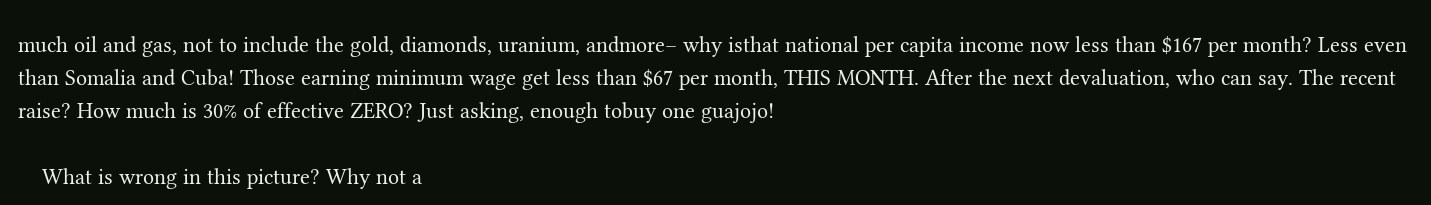much oil and gas, not to include the gold, diamonds, uranium, andmore– why isthat national per capita income now less than $167 per month? Less even than Somalia and Cuba! Those earning minimum wage get less than $67 per month, THIS MONTH. After the next devaluation, who can say. The recent raise? How much is 30% of effective ZERO? Just asking, enough tobuy one guajojo!

    What is wrong in this picture? Why not a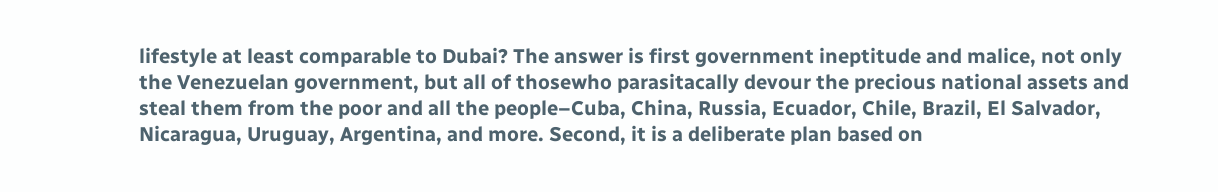lifestyle at least comparable to Dubai? The answer is first government ineptitude and malice, not only the Venezuelan government, but all of thosewho parasitacally devour the precious national assets and steal them from the poor and all the people–Cuba, China, Russia, Ecuador, Chile, Brazil, El Salvador, Nicaragua, Uruguay, Argentina, and more. Second, it is a deliberate plan based on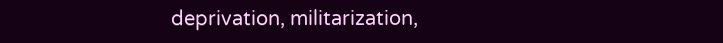deprivation, militarization,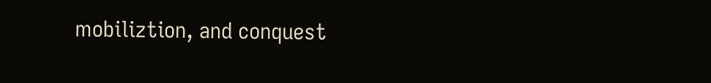mobiliztion, and conquest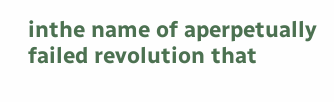inthe name of aperpetually failed revolution that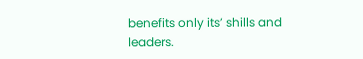benefits only its’ shills and leaders.